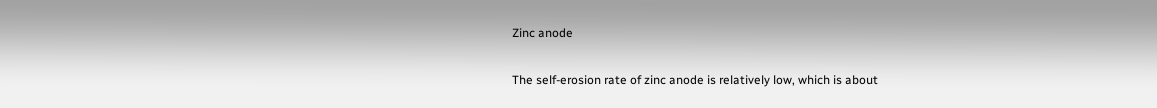Zinc anode

The self-erosion rate of zinc anode is relatively low, which is about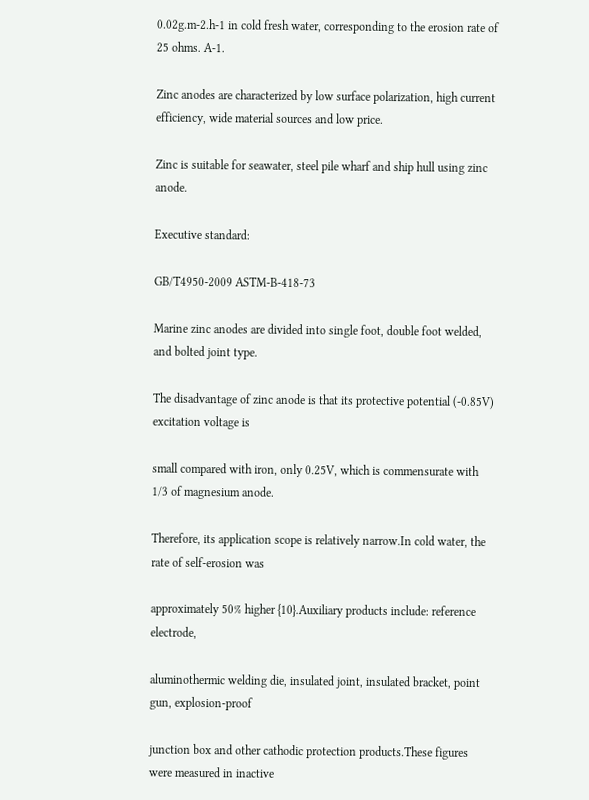0.02g.m-2.h-1 in cold fresh water, corresponding to the erosion rate of 25 ohms. A-1.

Zinc anodes are characterized by low surface polarization, high current efficiency, wide material sources and low price.

Zinc is suitable for seawater, steel pile wharf and ship hull using zinc anode.

Executive standard:

GB/T4950-2009 ASTM-B-418-73

Marine zinc anodes are divided into single foot, double foot welded, and bolted joint type.

The disadvantage of zinc anode is that its protective potential (-0.85V) excitation voltage is

small compared with iron, only 0.25V, which is commensurate with 1/3 of magnesium anode.

Therefore, its application scope is relatively narrow.In cold water, the rate of self-erosion was

approximately 50% higher {10}.Auxiliary products include: reference electrode,

aluminothermic welding die, insulated joint, insulated bracket, point gun, explosion-proof

junction box and other cathodic protection products.These figures were measured in inactive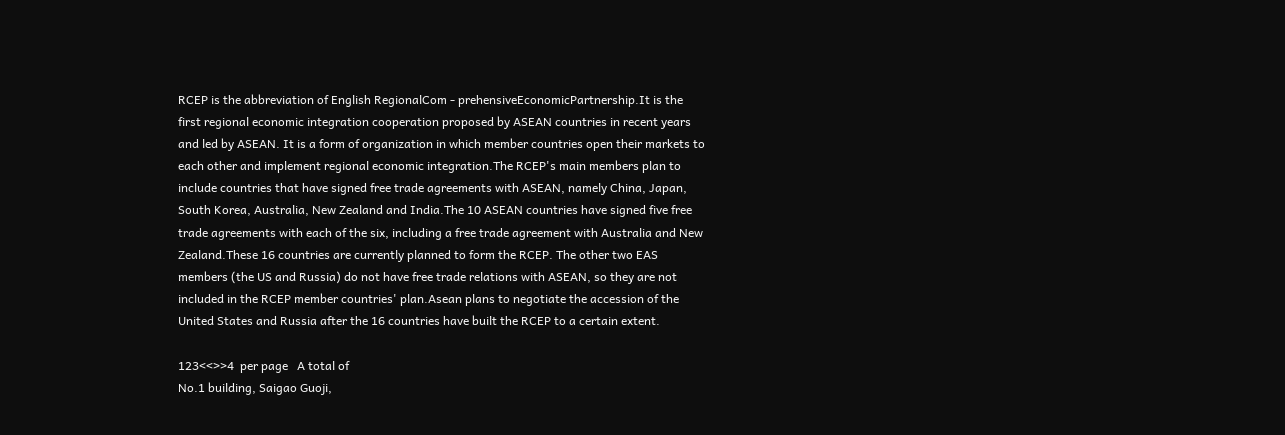RCEP is the abbreviation of English RegionalCom - prehensiveEconomicPartnership.It is the first regional economic integration cooperation proposed by ASEAN countries in recent years and led by ASEAN. It is a form of organization in which member countries open their markets to each other and implement regional economic integration.The RCEP's main members plan to include countries that have signed free trade agreements with ASEAN, namely China, Japan, South Korea, Australia, New Zealand and India.The 10 ASEAN countries have signed five free trade agreements with each of the six, including a free trade agreement with Australia and New Zealand.These 16 countries are currently planned to form the RCEP. The other two EAS members (the US and Russia) do not have free trade relations with ASEAN, so they are not included in the RCEP member countries' plan.Asean plans to negotiate the accession of the United States and Russia after the 16 countries have built the RCEP to a certain extent.

123<<>>4  per page   A total of
No.1 building, Saigao Guoji,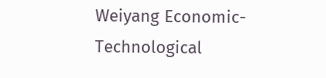Weiyang Economic-Technological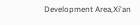Development Area,Xi'an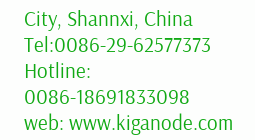City, Shannxi, China
Tel:0086-29-62577373     Hotline: 0086-18691833098      web: www.kiganode.com